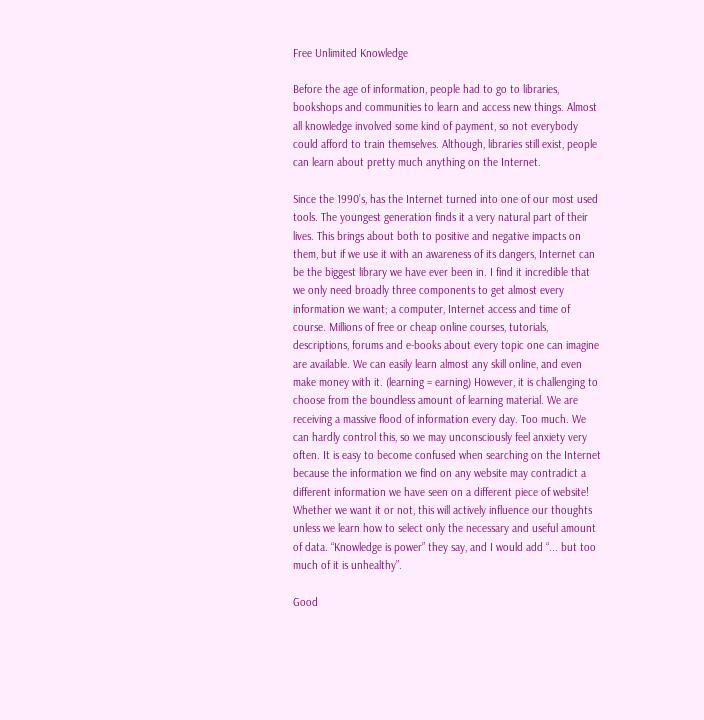Free Unlimited Knowledge

Before the age of information, people had to go to libraries, bookshops and communities to learn and access new things. Almost all knowledge involved some kind of payment, so not everybody could afford to train themselves. Although, libraries still exist, people can learn about pretty much anything on the Internet.

Since the 1990’s, has the Internet turned into one of our most used tools. The youngest generation finds it a very natural part of their lives. This brings about both to positive and negative impacts on them, but if we use it with an awareness of its dangers, Internet can be the biggest library we have ever been in. I find it incredible that we only need broadly three components to get almost every information we want; a computer, Internet access and time of course. Millions of free or cheap online courses, tutorials, descriptions, forums and e-books about every topic one can imagine are available. We can easily learn almost any skill online, and even make money with it. (learning = earning) However, it is challenging to choose from the boundless amount of learning material. We are receiving a massive flood of information every day. Too much. We can hardly control this, so we may unconsciously feel anxiety very often. It is easy to become confused when searching on the Internet because the information we find on any website may contradict a different information we have seen on a different piece of website! Whether we want it or not, this will actively influence our thoughts unless we learn how to select only the necessary and useful amount of data. “Knowledge is power” they say, and I would add “... but too much of it is unhealthy”.

Good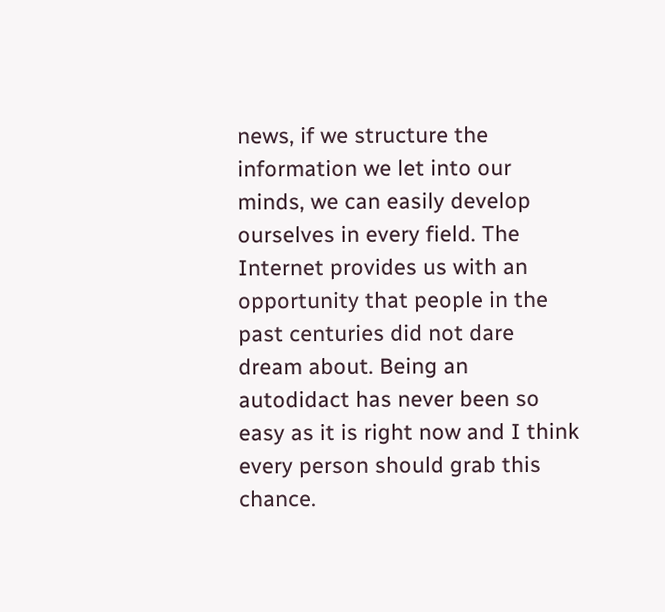news, if we structure the information we let into our minds, we can easily develop ourselves in every field. The Internet provides us with an opportunity that people in the past centuries did not dare dream about. Being an autodidact has never been so easy as it is right now and I think every person should grab this chance.